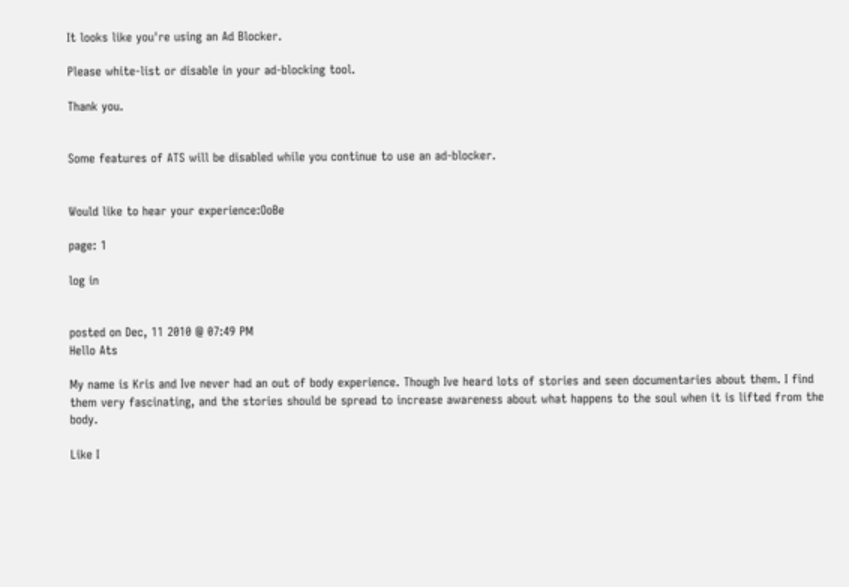It looks like you're using an Ad Blocker.

Please white-list or disable in your ad-blocking tool.

Thank you.


Some features of ATS will be disabled while you continue to use an ad-blocker.


Would like to hear your experience:OoBe

page: 1

log in


posted on Dec, 11 2010 @ 07:49 PM
Hello Ats

My name is Kris and Ive never had an out of body experience. Though Ive heard lots of stories and seen documentaries about them. I find them very fascinating, and the stories should be spread to increase awareness about what happens to the soul when it is lifted from the body.

Like I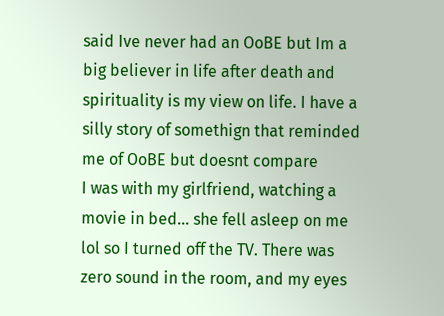said Ive never had an OoBE but Im a big believer in life after death and spirituality is my view on life. I have a silly story of somethign that reminded me of OoBE but doesnt compare
I was with my girlfriend, watching a movie in bed... she fell asleep on me lol so I turned off the TV. There was zero sound in the room, and my eyes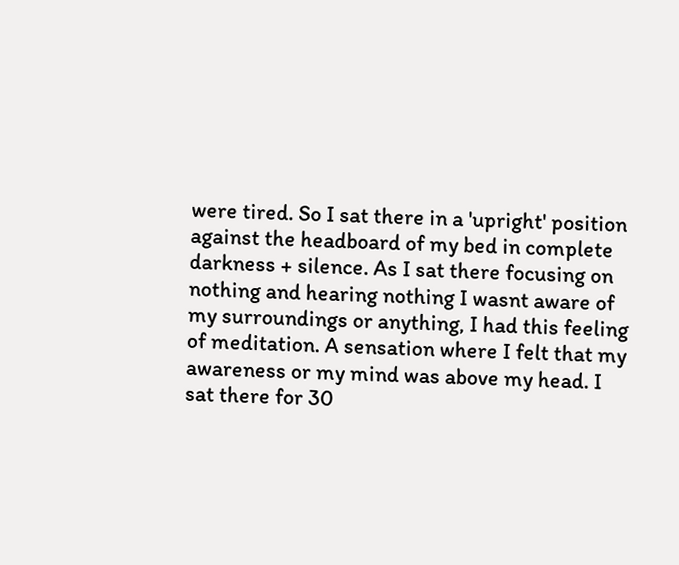were tired. So I sat there in a 'upright' position against the headboard of my bed in complete darkness + silence. As I sat there focusing on nothing and hearing nothing I wasnt aware of my surroundings or anything, I had this feeling of meditation. A sensation where I felt that my awareness or my mind was above my head. I sat there for 30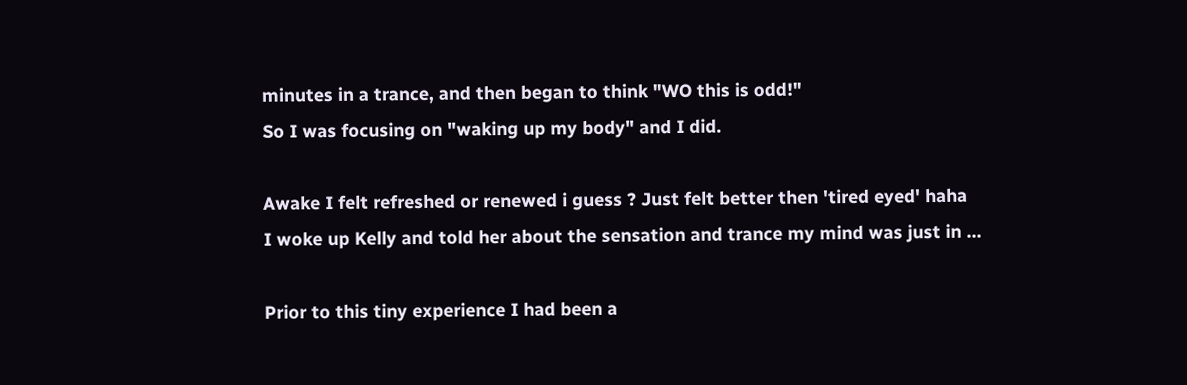minutes in a trance, and then began to think "WO this is odd!"
So I was focusing on "waking up my body" and I did.

Awake I felt refreshed or renewed i guess ? Just felt better then 'tired eyed' haha
I woke up Kelly and told her about the sensation and trance my mind was just in ...

Prior to this tiny experience I had been a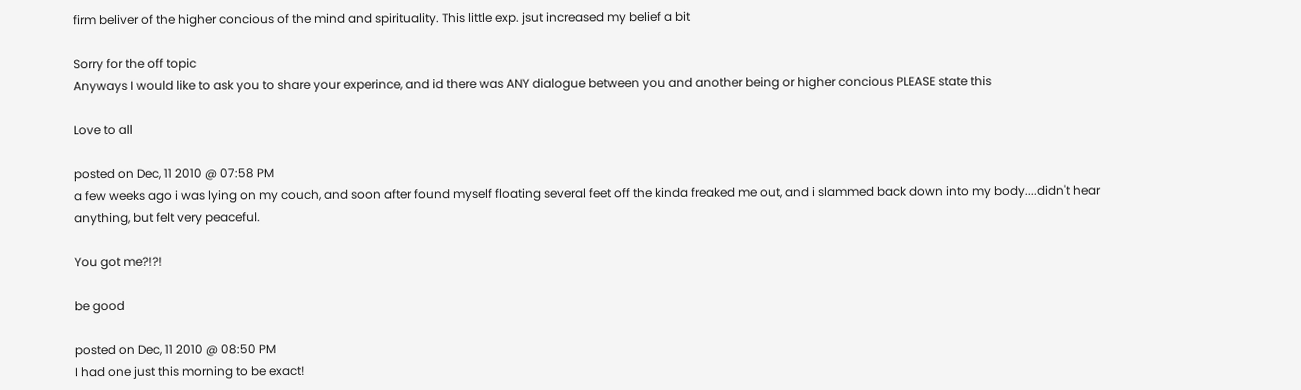firm beliver of the higher concious of the mind and spirituality. This little exp. jsut increased my belief a bit

Sorry for the off topic
Anyways I would like to ask you to share your experince, and id there was ANY dialogue between you and another being or higher concious PLEASE state this

Love to all

posted on Dec, 11 2010 @ 07:58 PM
a few weeks ago i was lying on my couch, and soon after found myself floating several feet off the kinda freaked me out, and i slammed back down into my body....didn't hear anything, but felt very peaceful.

You got me?!?!

be good

posted on Dec, 11 2010 @ 08:50 PM
I had one just this morning to be exact!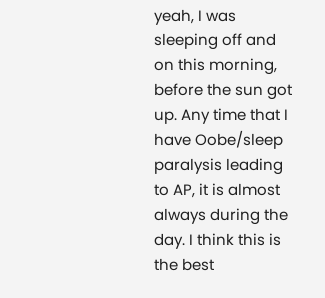yeah, I was sleeping off and on this morning, before the sun got up. Any time that I have Oobe/sleep paralysis leading to AP, it is almost always during the day. I think this is the best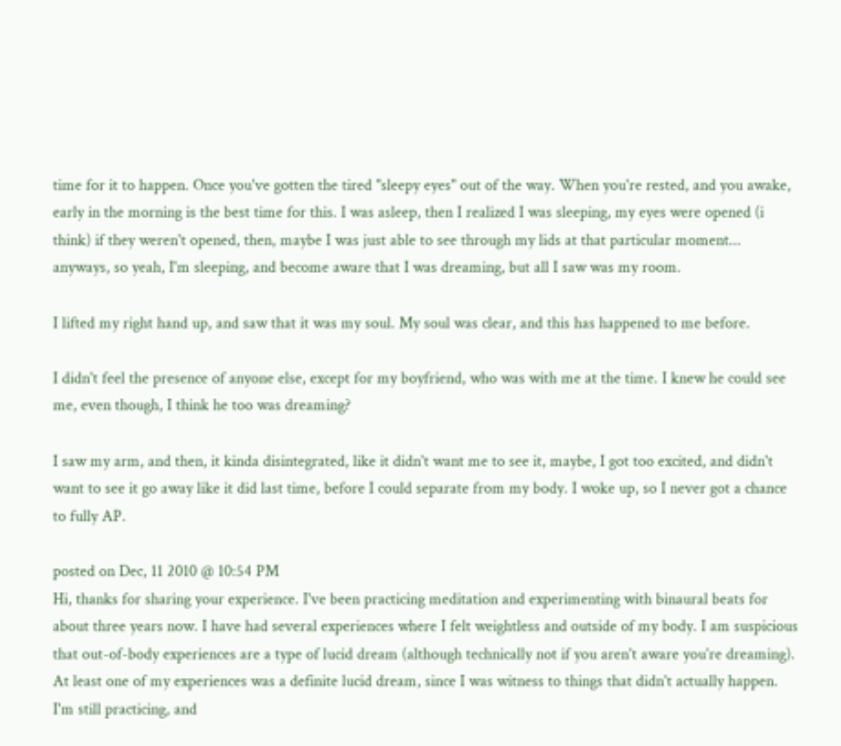time for it to happen. Once you've gotten the tired "sleepy eyes" out of the way. When you're rested, and you awake, early in the morning is the best time for this. I was asleep, then I realized I was sleeping, my eyes were opened (i think) if they weren't opened, then, maybe I was just able to see through my lids at that particular moment... anyways, so yeah, I'm sleeping, and become aware that I was dreaming, but all I saw was my room.

I lifted my right hand up, and saw that it was my soul. My soul was clear, and this has happened to me before.

I didn't feel the presence of anyone else, except for my boyfriend, who was with me at the time. I knew he could see me, even though, I think he too was dreaming?

I saw my arm, and then, it kinda disintegrated, like it didn't want me to see it, maybe, I got too excited, and didn't want to see it go away like it did last time, before I could separate from my body. I woke up, so I never got a chance to fully AP.

posted on Dec, 11 2010 @ 10:54 PM
Hi, thanks for sharing your experience. I've been practicing meditation and experimenting with binaural beats for about three years now. I have had several experiences where I felt weightless and outside of my body. I am suspicious that out-of-body experiences are a type of lucid dream (although technically not if you aren't aware you're dreaming). At least one of my experiences was a definite lucid dream, since I was witness to things that didn't actually happen. I'm still practicing, and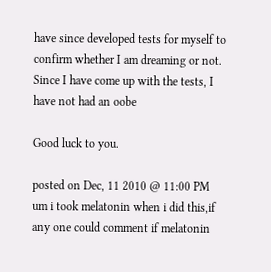have since developed tests for myself to confirm whether I am dreaming or not. Since I have come up with the tests, I have not had an oobe

Good luck to you.

posted on Dec, 11 2010 @ 11:00 PM
um i took melatonin when i did this,if any one could comment if melatonin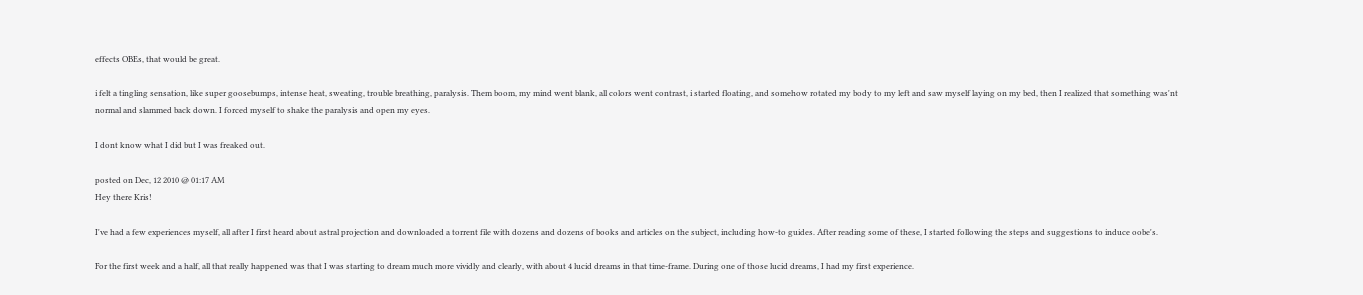effects OBEs, that would be great.

i felt a tingling sensation, like super goosebumps, intense heat, sweating, trouble breathing, paralysis. Them boom, my mind went blank, all colors went contrast, i started floating, and somehow rotated my body to my left and saw myself laying on my bed, then I realized that something was'nt normal and slammed back down. I forced myself to shake the paralysis and open my eyes.

I dont know what I did but I was freaked out.

posted on Dec, 12 2010 @ 01:17 AM
Hey there Kris!

I've had a few experiences myself, all after I first heard about astral projection and downloaded a torrent file with dozens and dozens of books and articles on the subject, including how-to guides. After reading some of these, I started following the steps and suggestions to induce oobe's.

For the first week and a half, all that really happened was that I was starting to dream much more vividly and clearly, with about 4 lucid dreams in that time-frame. During one of those lucid dreams, I had my first experience.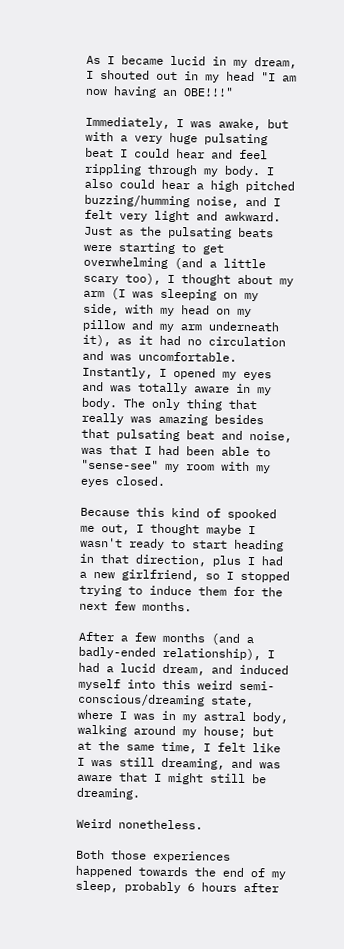As I became lucid in my dream, I shouted out in my head "I am now having an OBE!!!"

Immediately, I was awake, but with a very huge pulsating beat I could hear and feel rippling through my body. I also could hear a high pitched buzzing/humming noise, and I felt very light and awkward. Just as the pulsating beats were starting to get overwhelming (and a little scary too), I thought about my arm (I was sleeping on my side, with my head on my pillow and my arm underneath it), as it had no circulation and was uncomfortable. Instantly, I opened my eyes and was totally aware in my body. The only thing that really was amazing besides that pulsating beat and noise, was that I had been able to "sense-see" my room with my eyes closed.

Because this kind of spooked me out, I thought maybe I wasn't ready to start heading in that direction, plus I had a new girlfriend, so I stopped trying to induce them for the next few months.

After a few months (and a badly-ended relationship), I had a lucid dream, and induced myself into this weird semi-conscious/dreaming state, where I was in my astral body, walking around my house; but at the same time, I felt like I was still dreaming, and was aware that I might still be dreaming.

Weird nonetheless.

Both those experiences happened towards the end of my sleep, probably 6 hours after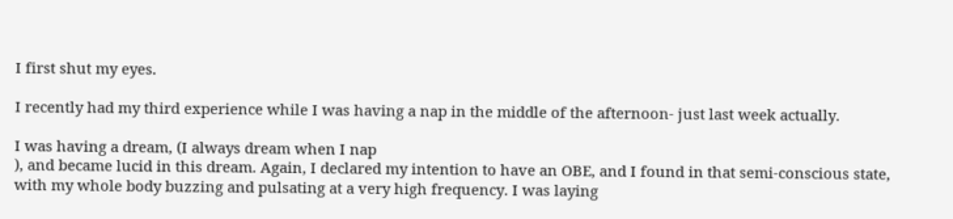I first shut my eyes.

I recently had my third experience while I was having a nap in the middle of the afternoon- just last week actually.

I was having a dream, (I always dream when I nap
), and became lucid in this dream. Again, I declared my intention to have an OBE, and I found in that semi-conscious state, with my whole body buzzing and pulsating at a very high frequency. I was laying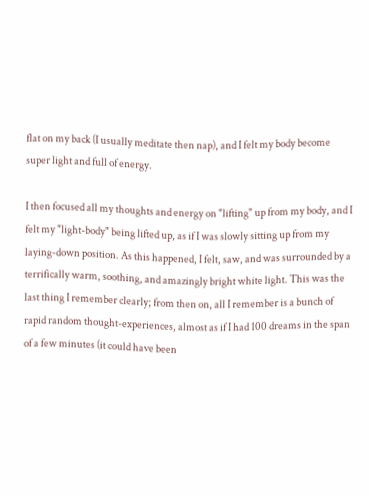flat on my back (I usually meditate then nap), and I felt my body become super light and full of energy.

I then focused all my thoughts and energy on "lifting" up from my body, and I felt my "light-body" being lifted up, as if I was slowly sitting up from my laying-down position. As this happened, I felt, saw, and was surrounded by a terrifically warm, soothing, and amazingly bright white light. This was the last thing I remember clearly; from then on, all I remember is a bunch of rapid random thought-experiences, almost as if I had 100 dreams in the span of a few minutes (it could have been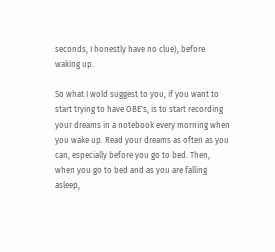seconds, I honestly have no clue), before waking up.

So what I wold suggest to you, if you want to start trying to have OBE's, is to start recording your dreams in a notebook every morning when you wake up. Read your dreams as often as you can, especially before you go to bed. Then, when you go to bed and as you are falling asleep,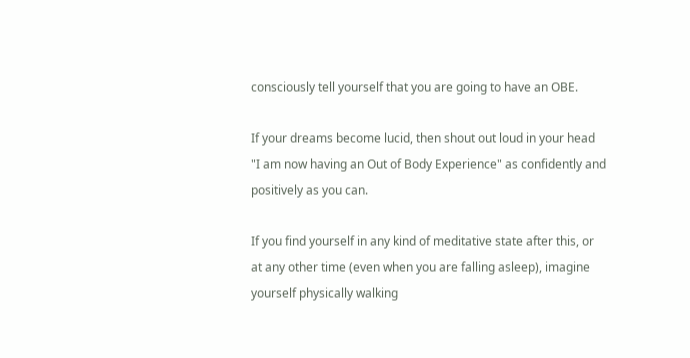consciously tell yourself that you are going to have an OBE.

If your dreams become lucid, then shout out loud in your head "I am now having an Out of Body Experience" as confidently and positively as you can.

If you find yourself in any kind of meditative state after this, or at any other time (even when you are falling asleep), imagine yourself physically walking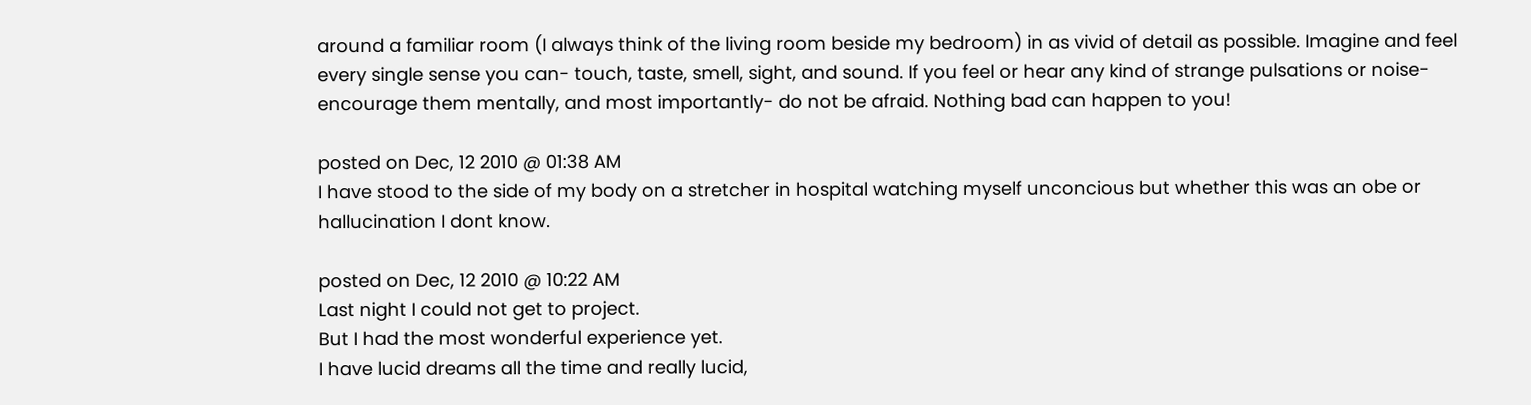around a familiar room (I always think of the living room beside my bedroom) in as vivid of detail as possible. Imagine and feel every single sense you can- touch, taste, smell, sight, and sound. If you feel or hear any kind of strange pulsations or noise- encourage them mentally, and most importantly- do not be afraid. Nothing bad can happen to you!

posted on Dec, 12 2010 @ 01:38 AM
I have stood to the side of my body on a stretcher in hospital watching myself unconcious but whether this was an obe or hallucination I dont know.

posted on Dec, 12 2010 @ 10:22 AM
Last night I could not get to project.
But I had the most wonderful experience yet.
I have lucid dreams all the time and really lucid,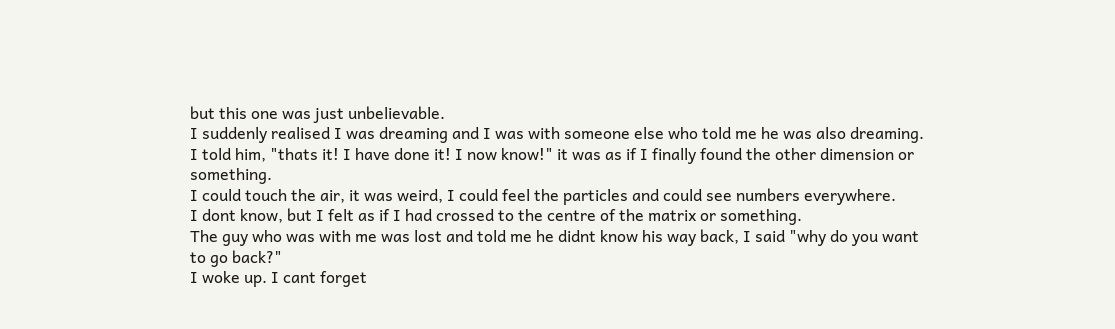but this one was just unbelievable.
I suddenly realised I was dreaming and I was with someone else who told me he was also dreaming.
I told him, "thats it! I have done it! I now know!" it was as if I finally found the other dimension or something.
I could touch the air, it was weird, I could feel the particles and could see numbers everywhere.
I dont know, but I felt as if I had crossed to the centre of the matrix or something.
The guy who was with me was lost and told me he didnt know his way back, I said "why do you want to go back?"
I woke up. I cant forget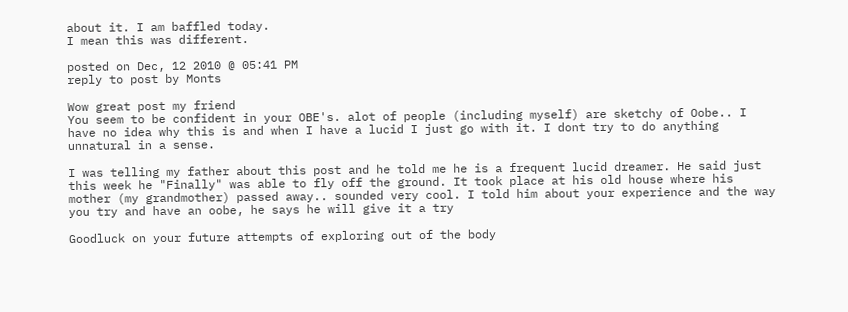about it. I am baffled today.
I mean this was different.

posted on Dec, 12 2010 @ 05:41 PM
reply to post by Monts

Wow great post my friend
You seem to be confident in your OBE's. alot of people (including myself) are sketchy of Oobe.. I have no idea why this is and when I have a lucid I just go with it. I dont try to do anything unnatural in a sense.

I was telling my father about this post and he told me he is a frequent lucid dreamer. He said just this week he "Finally" was able to fly off the ground. It took place at his old house where his mother (my grandmother) passed away.. sounded very cool. I told him about your experience and the way you try and have an oobe, he says he will give it a try

Goodluck on your future attempts of exploring out of the body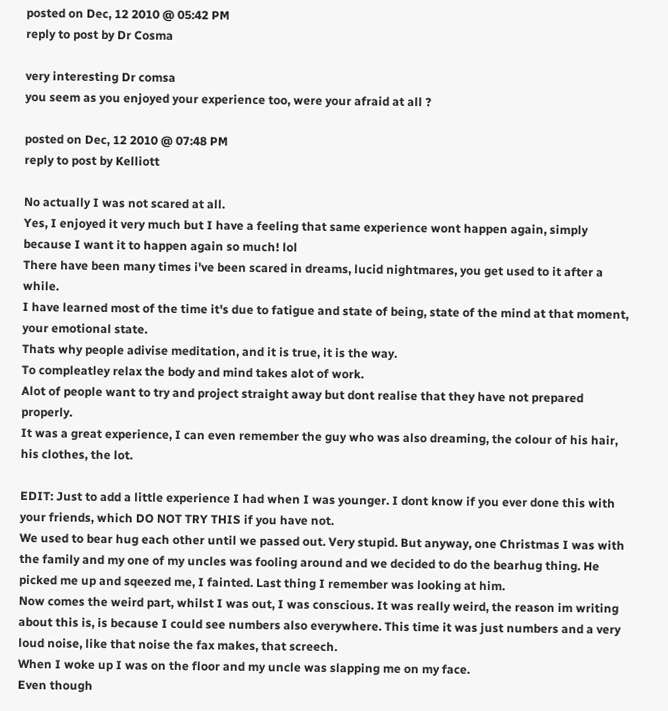posted on Dec, 12 2010 @ 05:42 PM
reply to post by Dr Cosma

very interesting Dr comsa
you seem as you enjoyed your experience too, were your afraid at all ?

posted on Dec, 12 2010 @ 07:48 PM
reply to post by Kelliott

No actually I was not scared at all.
Yes, I enjoyed it very much but I have a feeling that same experience wont happen again, simply because I want it to happen again so much! lol
There have been many times i've been scared in dreams, lucid nightmares, you get used to it after a while.
I have learned most of the time it's due to fatigue and state of being, state of the mind at that moment, your emotional state.
Thats why people adivise meditation, and it is true, it is the way.
To compleatley relax the body and mind takes alot of work.
Alot of people want to try and project straight away but dont realise that they have not prepared properly.
It was a great experience, I can even remember the guy who was also dreaming, the colour of his hair, his clothes, the lot.

EDIT: Just to add a little experience I had when I was younger. I dont know if you ever done this with your friends, which DO NOT TRY THIS if you have not.
We used to bear hug each other until we passed out. Very stupid. But anyway, one Christmas I was with the family and my one of my uncles was fooling around and we decided to do the bearhug thing. He picked me up and sqeezed me, I fainted. Last thing I remember was looking at him.
Now comes the weird part, whilst I was out, I was conscious. It was really weird, the reason im writing about this is, is because I could see numbers also everywhere. This time it was just numbers and a very loud noise, like that noise the fax makes, that screech.
When I woke up I was on the floor and my uncle was slapping me on my face.
Even though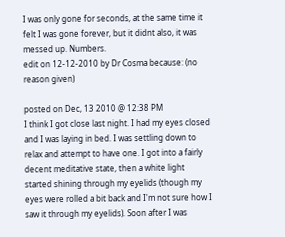I was only gone for seconds, at the same time it felt I was gone forever, but it didnt also, it was messed up. Numbers.
edit on 12-12-2010 by Dr Cosma because: (no reason given)

posted on Dec, 13 2010 @ 12:38 PM
I think I got close last night. I had my eyes closed and I was laying in bed. I was settling down to relax and attempt to have one. I got into a fairly decent meditative state, then a white light started shining through my eyelids (though my eyes were rolled a bit back and I'm not sure how I saw it through my eyelids). Soon after I was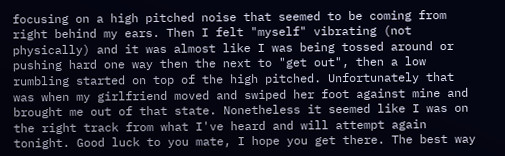focusing on a high pitched noise that seemed to be coming from right behind my ears. Then I felt "myself" vibrating (not physically) and it was almost like I was being tossed around or pushing hard one way then the next to "get out", then a low rumbling started on top of the high pitched. Unfortunately that was when my girlfriend moved and swiped her foot against mine and brought me out of that state. Nonetheless it seemed like I was on the right track from what I've heard and will attempt again tonight. Good luck to you mate, I hope you get there. The best way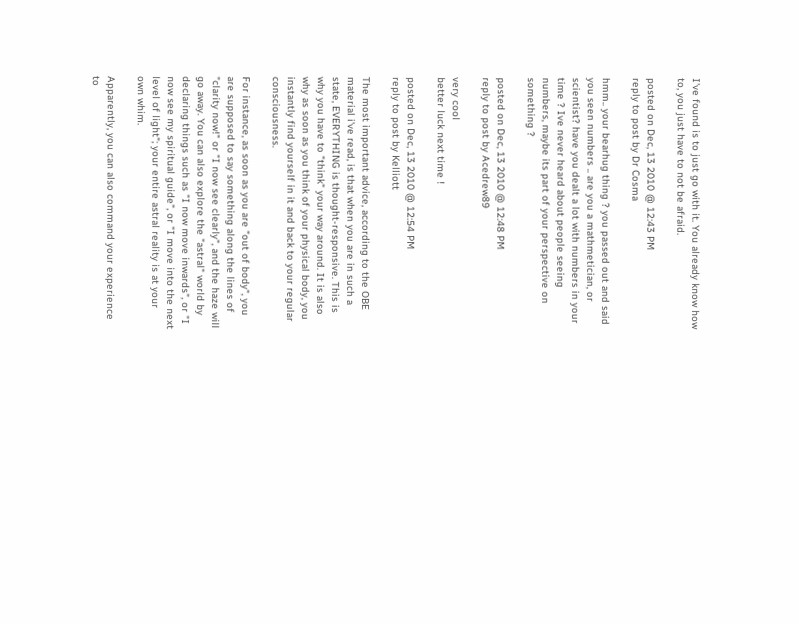I've found is to just go with it. You already know how to, you just have to not be afraid.

posted on Dec, 13 2010 @ 12:43 PM
reply to post by Dr Cosma

hmm.. your bearhug thing ? you passed out and said you seen numbers .. are you a mathmetician, or scientist? have you dealt a lot with numbers in your time ? Ive never heard about people seeing numbers, maybe its part of your perspective on something ?

posted on Dec, 13 2010 @ 12:48 PM
reply to post by Acedrew89

very cool
better luck next time !

posted on Dec, 13 2010 @ 12:54 PM
reply to post by Kelliott

The most important advice, according to the OBE material i've read, is that when you are in such a state, EVERYTHING is thought-responsive. This is why you have to "think" your way around. It is also why as soon as you think of your physical body, you instantly find yourself in it and back to your regular consciousness.

For instance, as soon as you are "out of body", you are supposed to say something along the lines of "clarity now!" or "I now see clearly", and the haze will go away. You can also explore the "astral" world by declaring things such as "I now move inwards", or "I now see my spiritual guide", or "I move into the next level of light"; your entire astral reality is at your own whim.

Apparently, you can also command your experience to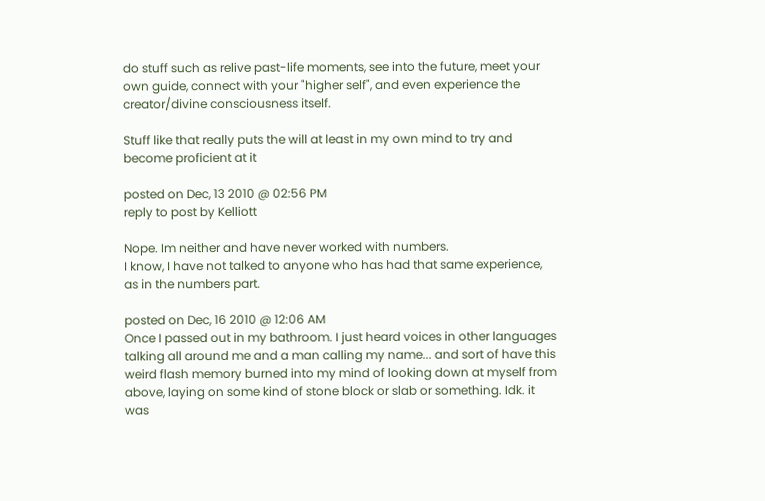do stuff such as relive past-life moments, see into the future, meet your own guide, connect with your "higher self", and even experience the creator/divine consciousness itself.

Stuff like that really puts the will at least in my own mind to try and become proficient at it

posted on Dec, 13 2010 @ 02:56 PM
reply to post by Kelliott

Nope. Im neither and have never worked with numbers.
I know, I have not talked to anyone who has had that same experience, as in the numbers part.

posted on Dec, 16 2010 @ 12:06 AM
Once I passed out in my bathroom. I just heard voices in other languages talking all around me and a man calling my name... and sort of have this weird flash memory burned into my mind of looking down at myself from above, laying on some kind of stone block or slab or something. Idk. it was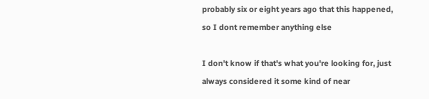probably six or eight years ago that this happened, so I dont remember anything else

I don't know if that's what you're looking for, just always considered it some kind of near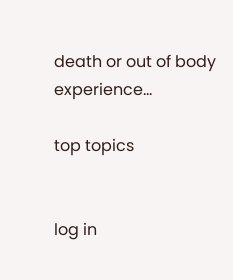death or out of body experience...

top topics


log in